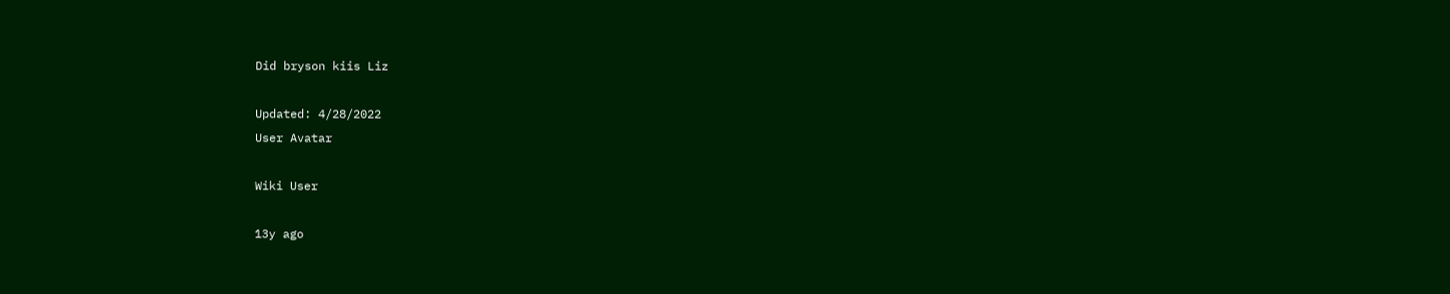Did bryson kiis Liz

Updated: 4/28/2022
User Avatar

Wiki User

13y ago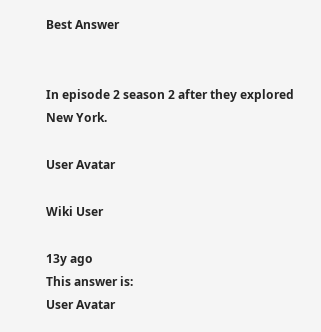Best Answer


In episode 2 season 2 after they explored New York.

User Avatar

Wiki User

13y ago
This answer is:
User Avatar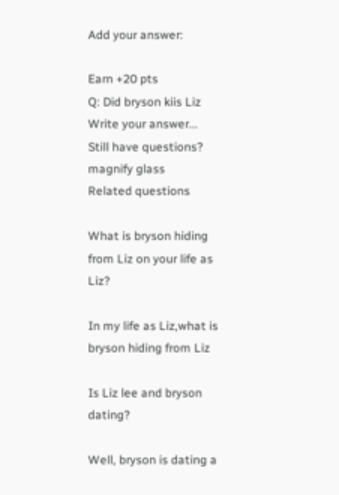Add your answer:

Earn +20 pts
Q: Did bryson kiis Liz
Write your answer...
Still have questions?
magnify glass
Related questions

What is bryson hiding from Liz on your life as Liz?

In my life as Liz,what is bryson hiding from Liz

Is Liz lee and bryson dating?

Well, bryson is dating a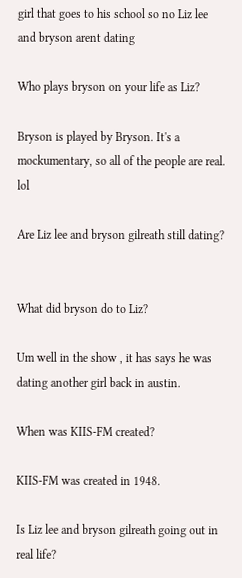girl that goes to his school so no Liz lee and bryson arent dating

Who plays bryson on your life as Liz?

Bryson is played by Bryson. It's a mockumentary, so all of the people are real. lol

Are Liz lee and bryson gilreath still dating?


What did bryson do to Liz?

Um well in the show , it has says he was dating another girl back in austin.

When was KIIS-FM created?

KIIS-FM was created in 1948.

Is Liz lee and bryson gilreath going out in real life?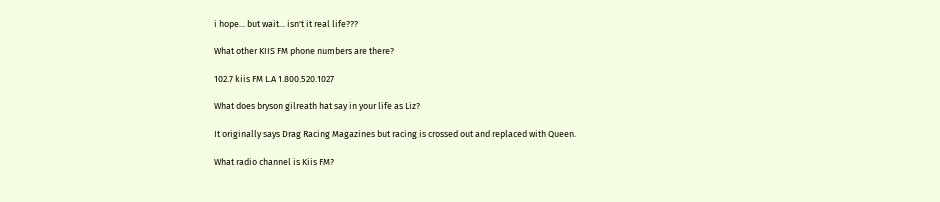i hope... but wait... isn't it real life???

What other KIIS FM phone numbers are there?

102.7 kiis FM L.A 1.800.520.1027

What does bryson gilreath hat say in your life as Liz?

It originally says Drag Racing Magazines but racing is crossed out and replaced with Queen.

What radio channel is Kiis FM?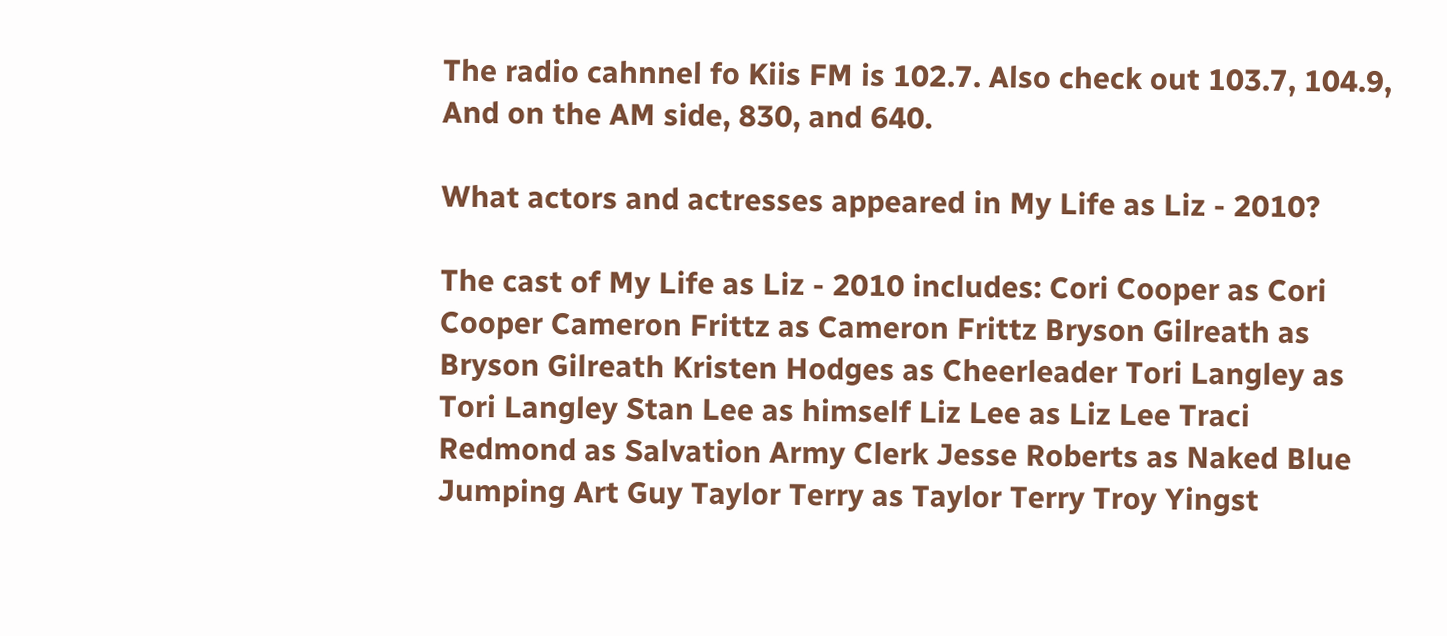The radio cahnnel fo Kiis FM is 102.7. Also check out 103.7, 104.9, And on the AM side, 830, and 640.

What actors and actresses appeared in My Life as Liz - 2010?

The cast of My Life as Liz - 2010 includes: Cori Cooper as Cori Cooper Cameron Frittz as Cameron Frittz Bryson Gilreath as Bryson Gilreath Kristen Hodges as Cheerleader Tori Langley as Tori Langley Stan Lee as himself Liz Lee as Liz Lee Traci Redmond as Salvation Army Clerk Jesse Roberts as Naked Blue Jumping Art Guy Taylor Terry as Taylor Terry Troy Yingst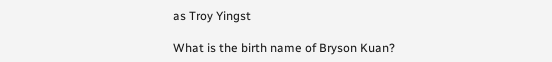as Troy Yingst

What is the birth name of Bryson Kuan?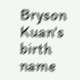Bryson Kuan's birth name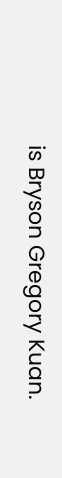is Bryson Gregory Kuan.